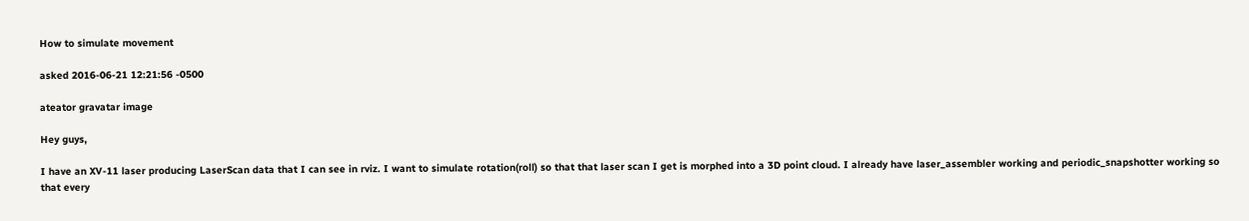How to simulate movement

asked 2016-06-21 12:21:56 -0500

ateator gravatar image

Hey guys,

I have an XV-11 laser producing LaserScan data that I can see in rviz. I want to simulate rotation(roll) so that that laser scan I get is morphed into a 3D point cloud. I already have laser_assembler working and periodic_snapshotter working so that every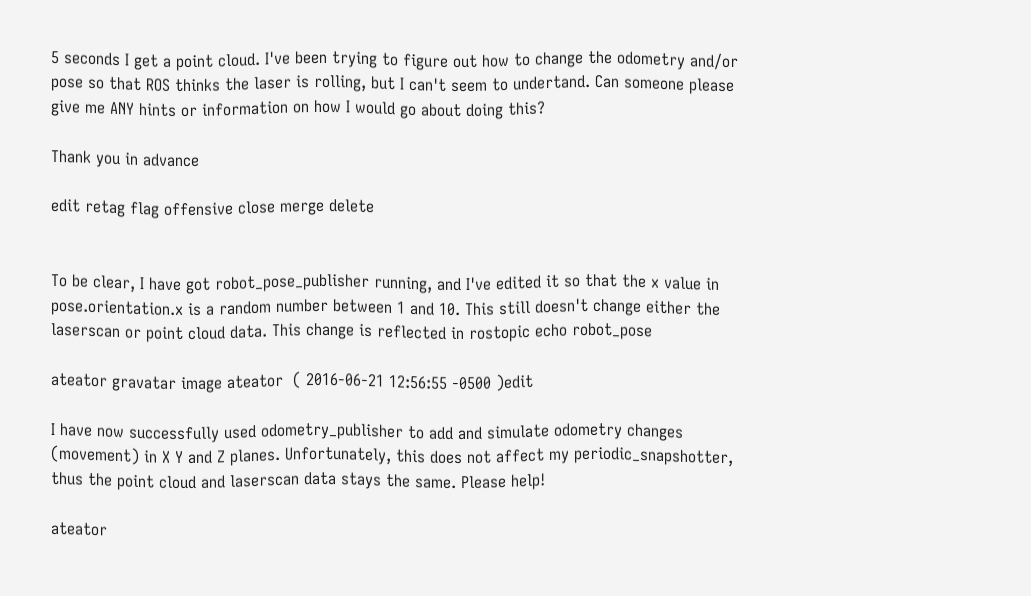5 seconds I get a point cloud. I've been trying to figure out how to change the odometry and/or pose so that ROS thinks the laser is rolling, but I can't seem to undertand. Can someone please give me ANY hints or information on how I would go about doing this?

Thank you in advance

edit retag flag offensive close merge delete


To be clear, I have got robot_pose_publisher running, and I've edited it so that the x value in pose.orientation.x is a random number between 1 and 10. This still doesn't change either the laserscan or point cloud data. This change is reflected in rostopic echo robot_pose

ateator gravatar image ateator  ( 2016-06-21 12:56:55 -0500 )edit

I have now successfully used odometry_publisher to add and simulate odometry changes (movement) in X Y and Z planes. Unfortunately, this does not affect my periodic_snapshotter, thus the point cloud and laserscan data stays the same. Please help!

ateator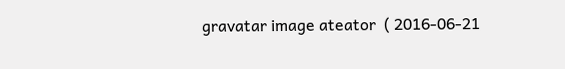gravatar image ateator  ( 2016-06-21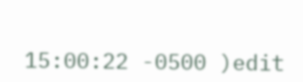15:00:22 -0500 )edit